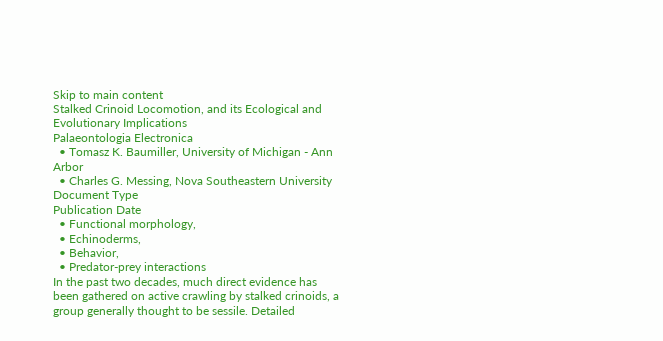Skip to main content
Stalked Crinoid Locomotion, and its Ecological and Evolutionary Implications
Palaeontologia Electronica
  • Tomasz K. Baumiller, University of Michigan - Ann Arbor
  • Charles G. Messing, Nova Southeastern University
Document Type
Publication Date
  • Functional morphology,
  • Echinoderms,
  • Behavior,
  • Predator-prey interactions
In the past two decades, much direct evidence has been gathered on active crawling by stalked crinoids, a group generally thought to be sessile. Detailed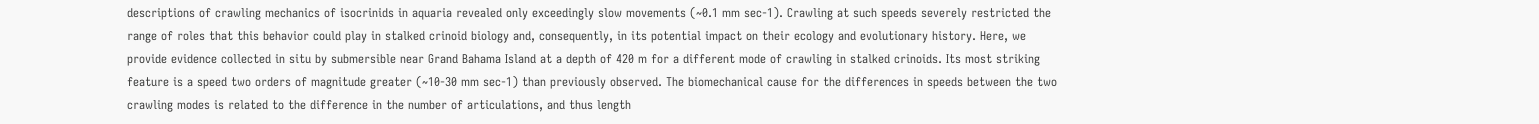descriptions of crawling mechanics of isocrinids in aquaria revealed only exceedingly slow movements (~0.1 mm sec-1). Crawling at such speeds severely restricted the range of roles that this behavior could play in stalked crinoid biology and, consequently, in its potential impact on their ecology and evolutionary history. Here, we provide evidence collected in situ by submersible near Grand Bahama Island at a depth of 420 m for a different mode of crawling in stalked crinoids. Its most striking feature is a speed two orders of magnitude greater (~10-30 mm sec-1) than previously observed. The biomechanical cause for the differences in speeds between the two crawling modes is related to the difference in the number of articulations, and thus length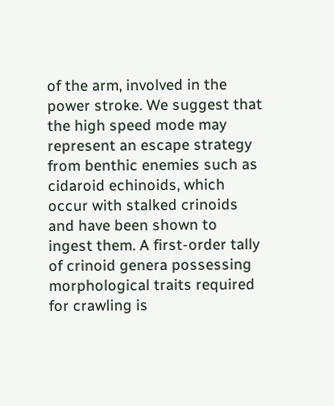of the arm, involved in the power stroke. We suggest that the high speed mode may represent an escape strategy from benthic enemies such as cidaroid echinoids, which occur with stalked crinoids and have been shown to ingest them. A first-order tally of crinoid genera possessing morphological traits required for crawling is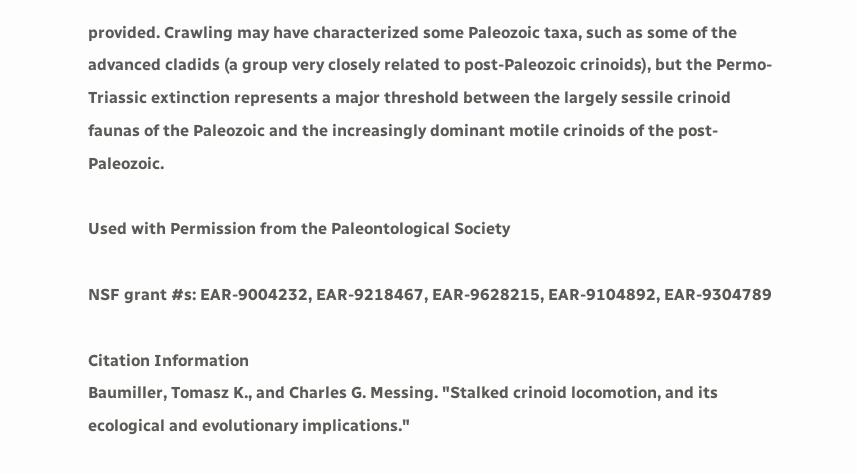provided. Crawling may have characterized some Paleozoic taxa, such as some of the advanced cladids (a group very closely related to post-Paleozoic crinoids), but the Permo-Triassic extinction represents a major threshold between the largely sessile crinoid faunas of the Paleozoic and the increasingly dominant motile crinoids of the post-Paleozoic.

Used with Permission from the Paleontological Society

NSF grant #s: EAR-9004232, EAR-9218467, EAR-9628215, EAR-9104892, EAR-9304789

Citation Information
Baumiller, Tomasz K., and Charles G. Messing. "Stalked crinoid locomotion, and its ecological and evolutionary implications."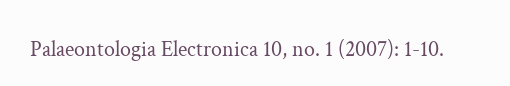Palaeontologia Electronica 10, no. 1 (2007): 1-10.